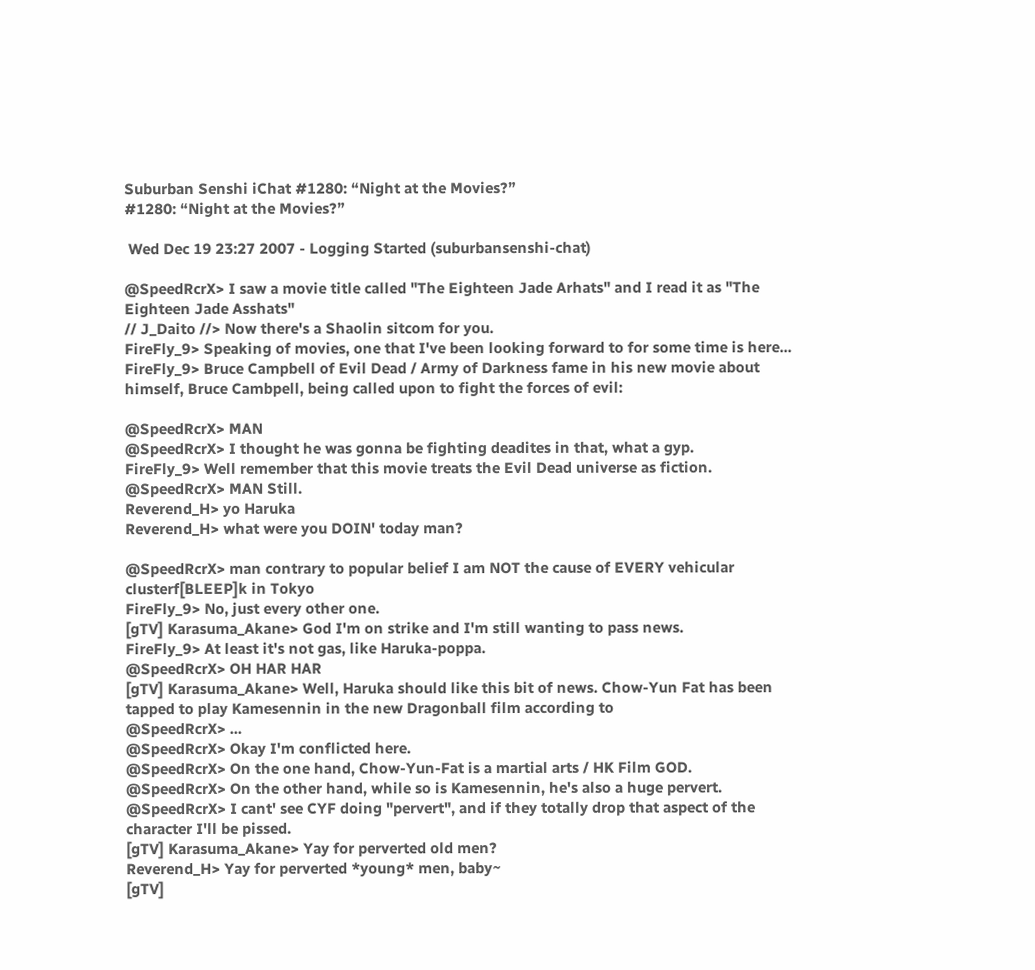Suburban Senshi iChat #1280: “Night at the Movies?”
#1280: “Night at the Movies?”

 Wed Dec 19 23:27 2007 - Logging Started (suburbansenshi-chat)

@SpeedRcrX> I saw a movie title called "The Eighteen Jade Arhats" and I read it as "The Eighteen Jade Asshats"
// J_Daito //> Now there's a Shaolin sitcom for you.
FireFly_9> Speaking of movies, one that I've been looking forward to for some time is here...
FireFly_9> Bruce Campbell of Evil Dead / Army of Darkness fame in his new movie about himself, Bruce Cambpell, being called upon to fight the forces of evil:

@SpeedRcrX> MAN
@SpeedRcrX> I thought he was gonna be fighting deadites in that, what a gyp.
FireFly_9> Well remember that this movie treats the Evil Dead universe as fiction.
@SpeedRcrX> MAN Still.
Reverend_H> yo Haruka
Reverend_H> what were you DOIN' today man?

@SpeedRcrX> man contrary to popular belief I am NOT the cause of EVERY vehicular clusterf[BLEEP]k in Tokyo
FireFly_9> No, just every other one.
[gTV] Karasuma_Akane> God I'm on strike and I'm still wanting to pass news.
FireFly_9> At least it's not gas, like Haruka-poppa.
@SpeedRcrX> OH HAR HAR
[gTV] Karasuma_Akane> Well, Haruka should like this bit of news. Chow-Yun Fat has been tapped to play Kamesennin in the new Dragonball film according to
@SpeedRcrX> ...
@SpeedRcrX> Okay I'm conflicted here.
@SpeedRcrX> On the one hand, Chow-Yun-Fat is a martial arts / HK Film GOD.
@SpeedRcrX> On the other hand, while so is Kamesennin, he's also a huge pervert.
@SpeedRcrX> I cant' see CYF doing "pervert", and if they totally drop that aspect of the character I'll be pissed.
[gTV] Karasuma_Akane> Yay for perverted old men?
Reverend_H> Yay for perverted *young* men, baby~
[gTV]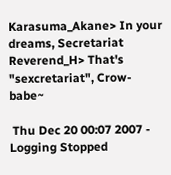Karasuma_Akane> In your dreams, Secretariat
Reverend_H> That's "sexcretariat", Crow-babe~

 Thu Dec 20 00:07 2007 - Logging Stopped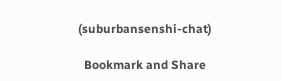(suburbansenshi-chat)

  Bookmark and Share